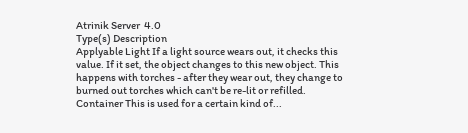Atrinik Server  4.0
Type(s) Description
Applyable Light If a light source wears out, it checks this value. If it set, the object changes to this new object. This happens with torches - after they wear out, they change to burned out torches which can't be re-lit or refilled.
Container This is used for a certain kind of...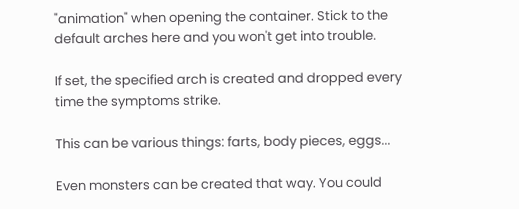"animation" when opening the container. Stick to the default arches here and you won't get into trouble.

If set, the specified arch is created and dropped every time the symptoms strike.

This can be various things: farts, body pieces, eggs...

Even monsters can be created that way. You could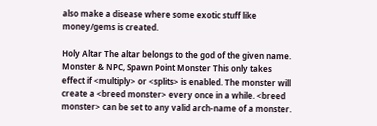also make a disease where some exotic stuff like money/gems is created.

Holy Altar The altar belongs to the god of the given name.
Monster & NPC, Spawn Point Monster This only takes effect if <multiply> or <splits> is enabled. The monster will create a <breed monster> every once in a while. <breed monster> can be set to any valid arch-name of a monster.